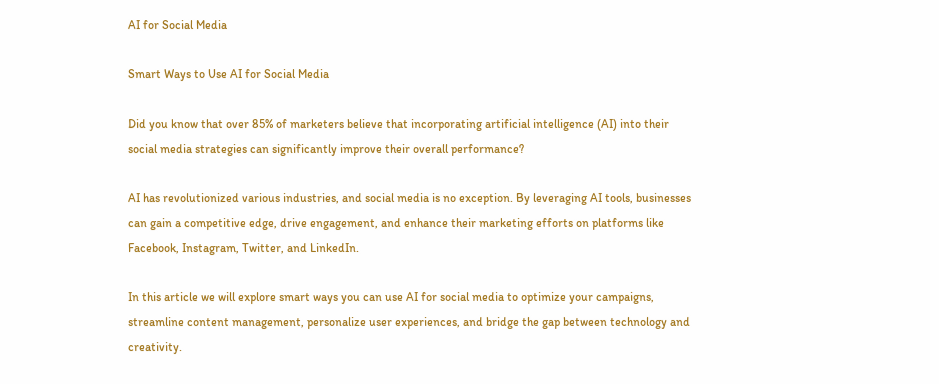AI for Social Media

Smart Ways to Use AI for Social Media

Did you know that over 85% of marketers believe that incorporating artificial intelligence (AI) into their social media strategies can significantly improve their overall performance?

AI has revolutionized various industries, and social media is no exception. By leveraging AI tools, businesses can gain a competitive edge, drive engagement, and enhance their marketing efforts on platforms like Facebook, Instagram, Twitter, and LinkedIn.

In this article we will explore smart ways you can use AI for social media to optimize your campaigns, streamline content management, personalize user experiences, and bridge the gap between technology and creativity.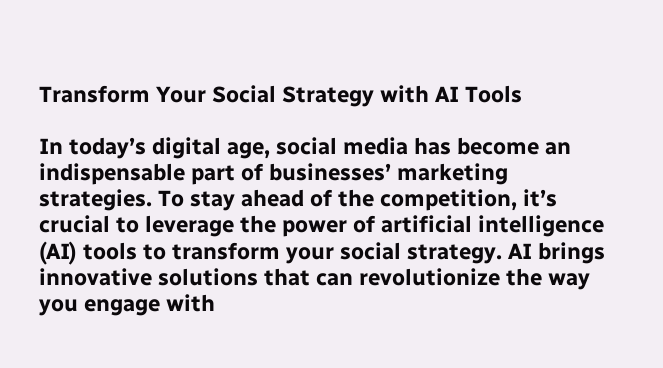Transform Your Social Strategy with AI Tools

In today’s digital age, social media has become an indispensable part of businesses’ marketing strategies. To stay ahead of the competition, it’s crucial to leverage the power of artificial intelligence (AI) tools to transform your social strategy. AI brings innovative solutions that can revolutionize the way you engage with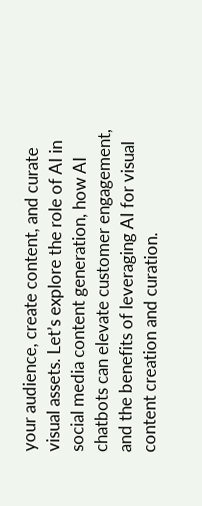your audience, create content, and curate visual assets. Let’s explore the role of AI in social media content generation, how AI chatbots can elevate customer engagement, and the benefits of leveraging AI for visual content creation and curation.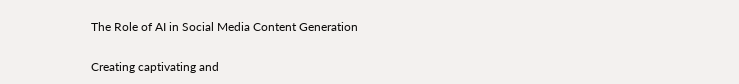The Role of AI in Social Media Content Generation

Creating captivating and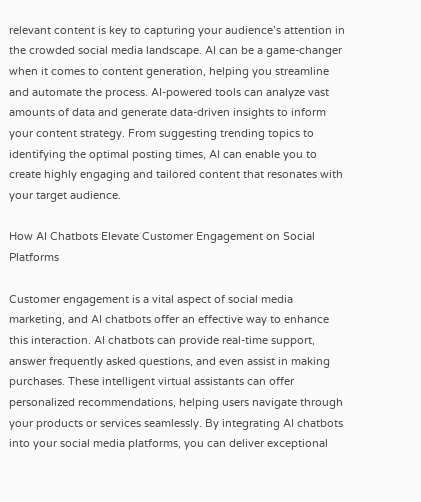relevant content is key to capturing your audience’s attention in the crowded social media landscape. AI can be a game-changer when it comes to content generation, helping you streamline and automate the process. AI-powered tools can analyze vast amounts of data and generate data-driven insights to inform your content strategy. From suggesting trending topics to identifying the optimal posting times, AI can enable you to create highly engaging and tailored content that resonates with your target audience.

How AI Chatbots Elevate Customer Engagement on Social Platforms

Customer engagement is a vital aspect of social media marketing, and AI chatbots offer an effective way to enhance this interaction. AI chatbots can provide real-time support, answer frequently asked questions, and even assist in making purchases. These intelligent virtual assistants can offer personalized recommendations, helping users navigate through your products or services seamlessly. By integrating AI chatbots into your social media platforms, you can deliver exceptional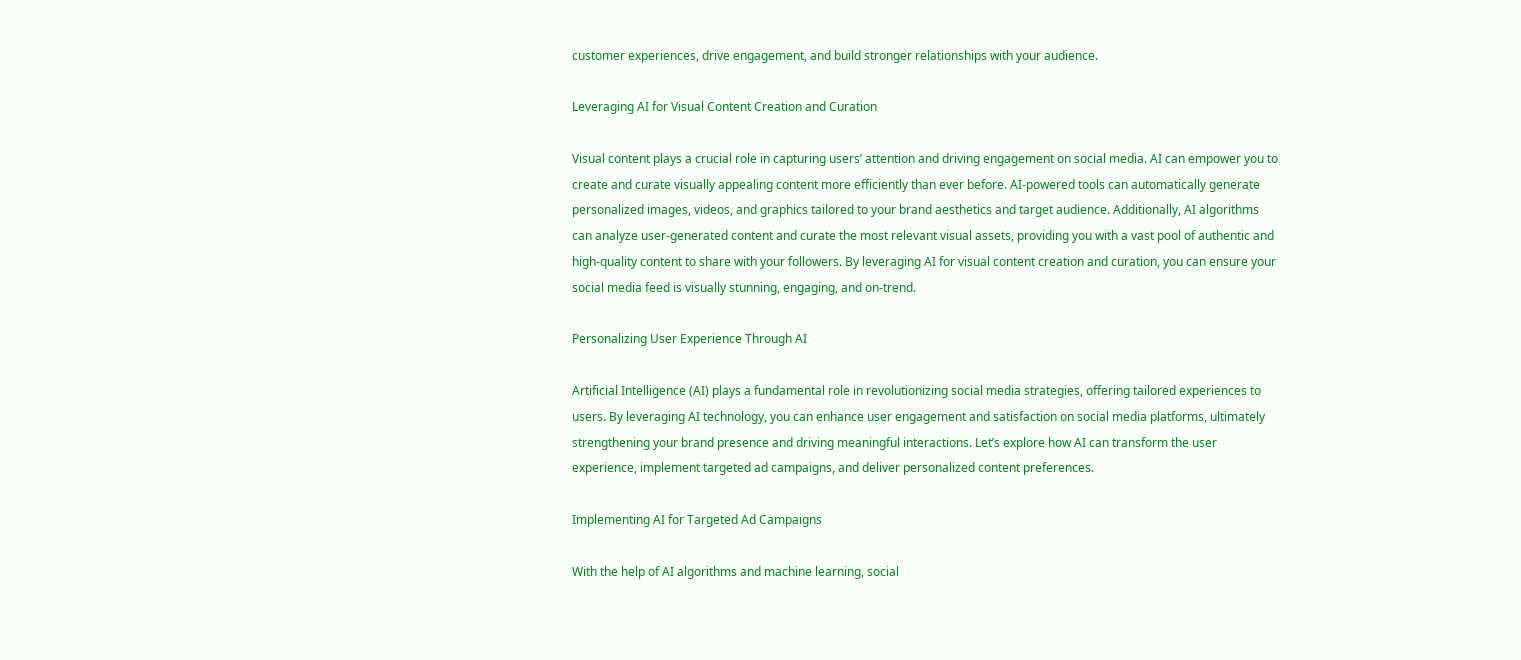customer experiences, drive engagement, and build stronger relationships with your audience.

Leveraging AI for Visual Content Creation and Curation

Visual content plays a crucial role in capturing users’ attention and driving engagement on social media. AI can empower you to create and curate visually appealing content more efficiently than ever before. AI-powered tools can automatically generate personalized images, videos, and graphics tailored to your brand aesthetics and target audience. Additionally, AI algorithms can analyze user-generated content and curate the most relevant visual assets, providing you with a vast pool of authentic and high-quality content to share with your followers. By leveraging AI for visual content creation and curation, you can ensure your social media feed is visually stunning, engaging, and on-trend.

Personalizing User Experience Through AI

Artificial Intelligence (AI) plays a fundamental role in revolutionizing social media strategies, offering tailored experiences to users. By leveraging AI technology, you can enhance user engagement and satisfaction on social media platforms, ultimately strengthening your brand presence and driving meaningful interactions. Let’s explore how AI can transform the user experience, implement targeted ad campaigns, and deliver personalized content preferences.

Implementing AI for Targeted Ad Campaigns

With the help of AI algorithms and machine learning, social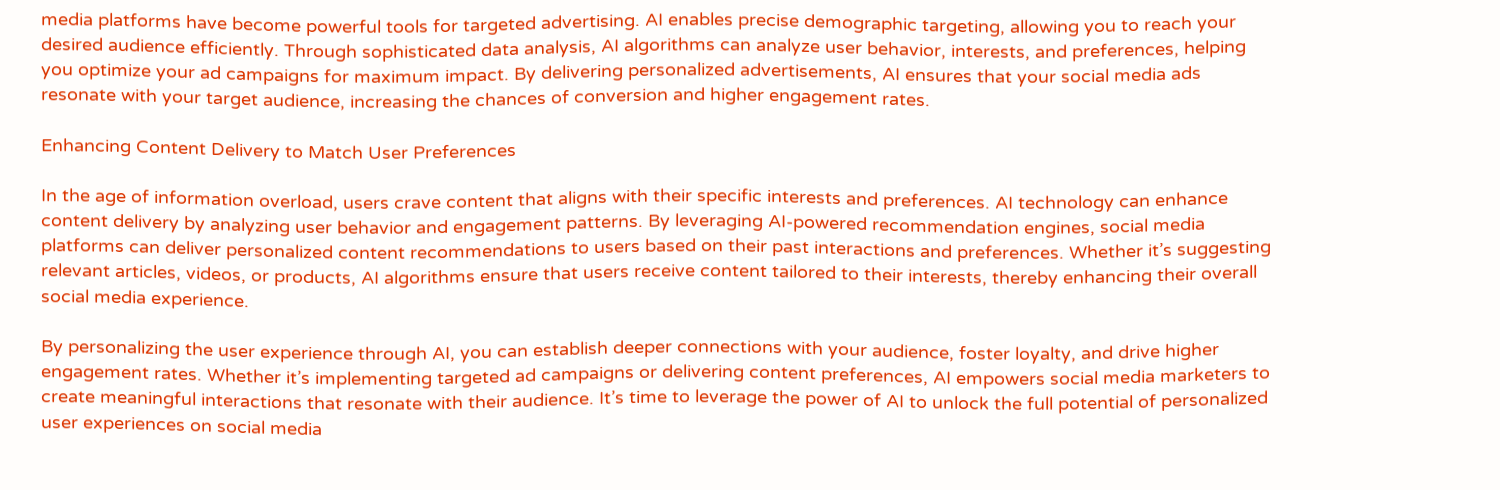media platforms have become powerful tools for targeted advertising. AI enables precise demographic targeting, allowing you to reach your desired audience efficiently. Through sophisticated data analysis, AI algorithms can analyze user behavior, interests, and preferences, helping you optimize your ad campaigns for maximum impact. By delivering personalized advertisements, AI ensures that your social media ads resonate with your target audience, increasing the chances of conversion and higher engagement rates.

Enhancing Content Delivery to Match User Preferences

In the age of information overload, users crave content that aligns with their specific interests and preferences. AI technology can enhance content delivery by analyzing user behavior and engagement patterns. By leveraging AI-powered recommendation engines, social media platforms can deliver personalized content recommendations to users based on their past interactions and preferences. Whether it’s suggesting relevant articles, videos, or products, AI algorithms ensure that users receive content tailored to their interests, thereby enhancing their overall social media experience.

By personalizing the user experience through AI, you can establish deeper connections with your audience, foster loyalty, and drive higher engagement rates. Whether it’s implementing targeted ad campaigns or delivering content preferences, AI empowers social media marketers to create meaningful interactions that resonate with their audience. It’s time to leverage the power of AI to unlock the full potential of personalized user experiences on social media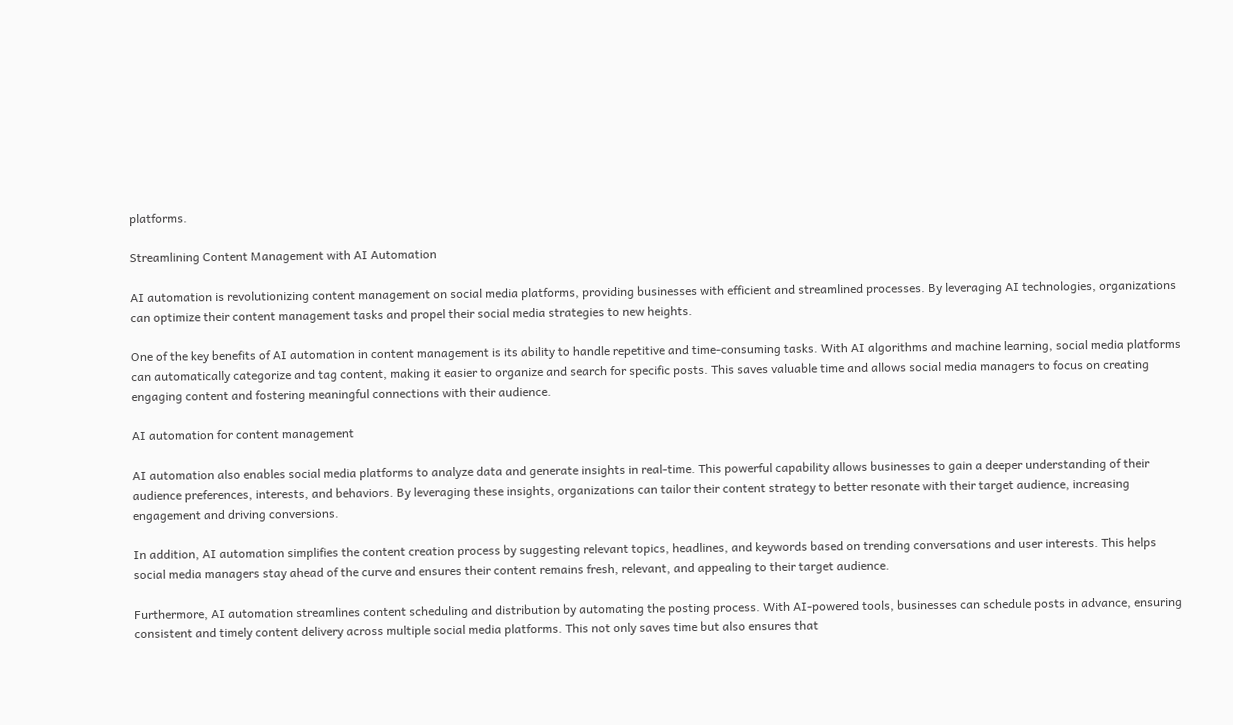platforms.

Streamlining Content Management with AI Automation

AI automation is revolutionizing content management on social media platforms, providing businesses with efficient and streamlined processes. By leveraging AI technologies, organizations can optimize their content management tasks and propel their social media strategies to new heights.

One of the key benefits of AI automation in content management is its ability to handle repetitive and time-consuming tasks. With AI algorithms and machine learning, social media platforms can automatically categorize and tag content, making it easier to organize and search for specific posts. This saves valuable time and allows social media managers to focus on creating engaging content and fostering meaningful connections with their audience.

AI automation for content management

AI automation also enables social media platforms to analyze data and generate insights in real-time. This powerful capability allows businesses to gain a deeper understanding of their audience preferences, interests, and behaviors. By leveraging these insights, organizations can tailor their content strategy to better resonate with their target audience, increasing engagement and driving conversions.

In addition, AI automation simplifies the content creation process by suggesting relevant topics, headlines, and keywords based on trending conversations and user interests. This helps social media managers stay ahead of the curve and ensures their content remains fresh, relevant, and appealing to their target audience.

Furthermore, AI automation streamlines content scheduling and distribution by automating the posting process. With AI-powered tools, businesses can schedule posts in advance, ensuring consistent and timely content delivery across multiple social media platforms. This not only saves time but also ensures that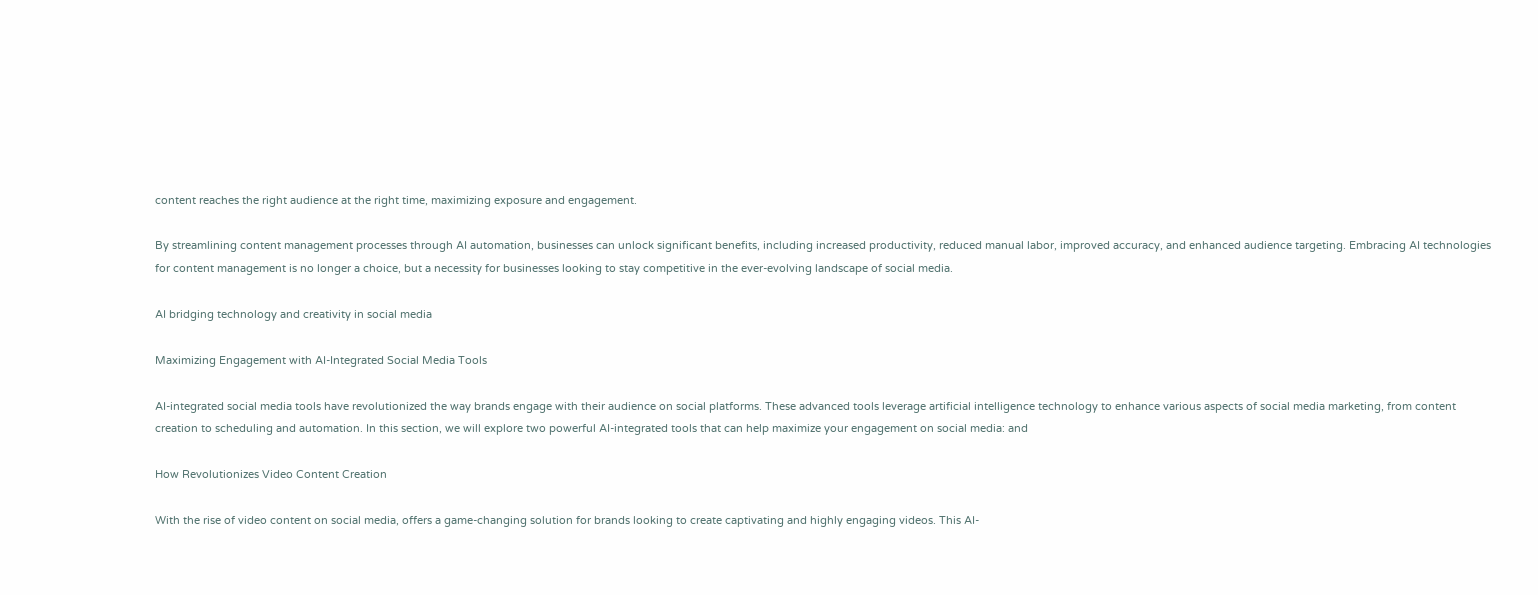content reaches the right audience at the right time, maximizing exposure and engagement.

By streamlining content management processes through AI automation, businesses can unlock significant benefits, including increased productivity, reduced manual labor, improved accuracy, and enhanced audience targeting. Embracing AI technologies for content management is no longer a choice, but a necessity for businesses looking to stay competitive in the ever-evolving landscape of social media.

AI bridging technology and creativity in social media

Maximizing Engagement with AI-Integrated Social Media Tools

AI-integrated social media tools have revolutionized the way brands engage with their audience on social platforms. These advanced tools leverage artificial intelligence technology to enhance various aspects of social media marketing, from content creation to scheduling and automation. In this section, we will explore two powerful AI-integrated tools that can help maximize your engagement on social media: and

How Revolutionizes Video Content Creation

With the rise of video content on social media, offers a game-changing solution for brands looking to create captivating and highly engaging videos. This AI-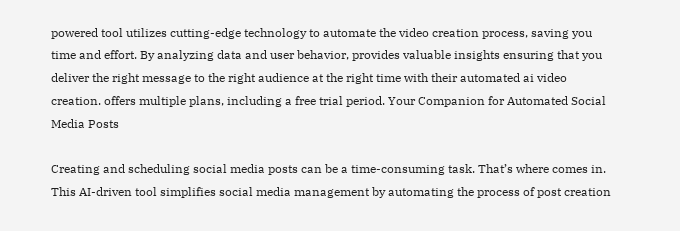powered tool utilizes cutting-edge technology to automate the video creation process, saving you time and effort. By analyzing data and user behavior, provides valuable insights ensuring that you deliver the right message to the right audience at the right time with their automated ai video creation. offers multiple plans, including a free trial period. Your Companion for Automated Social Media Posts

Creating and scheduling social media posts can be a time-consuming task. That’s where comes in. This AI-driven tool simplifies social media management by automating the process of post creation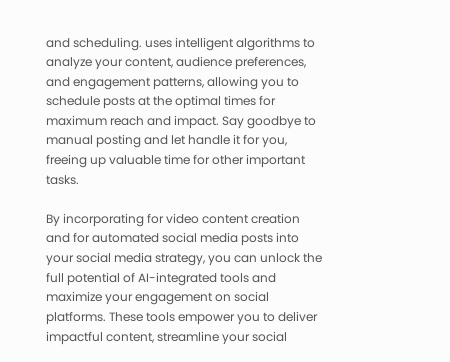and scheduling. uses intelligent algorithms to analyze your content, audience preferences, and engagement patterns, allowing you to schedule posts at the optimal times for maximum reach and impact. Say goodbye to manual posting and let handle it for you, freeing up valuable time for other important tasks.

By incorporating for video content creation and for automated social media posts into your social media strategy, you can unlock the full potential of AI-integrated tools and maximize your engagement on social platforms. These tools empower you to deliver impactful content, streamline your social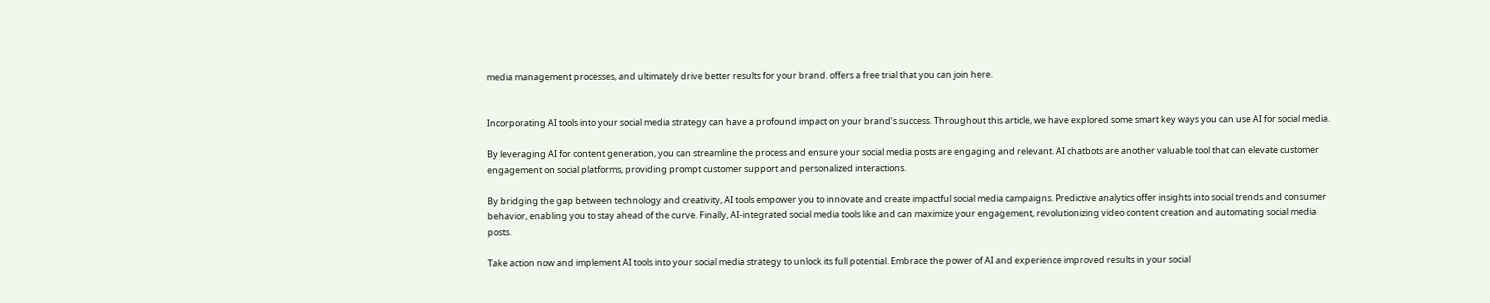media management processes, and ultimately drive better results for your brand. offers a free trial that you can join here.


Incorporating AI tools into your social media strategy can have a profound impact on your brand’s success. Throughout this article, we have explored some smart key ways you can use AI for social media.

By leveraging AI for content generation, you can streamline the process and ensure your social media posts are engaging and relevant. AI chatbots are another valuable tool that can elevate customer engagement on social platforms, providing prompt customer support and personalized interactions.

By bridging the gap between technology and creativity, AI tools empower you to innovate and create impactful social media campaigns. Predictive analytics offer insights into social trends and consumer behavior, enabling you to stay ahead of the curve. Finally, AI-integrated social media tools like and can maximize your engagement, revolutionizing video content creation and automating social media posts.

Take action now and implement AI tools into your social media strategy to unlock its full potential. Embrace the power of AI and experience improved results in your social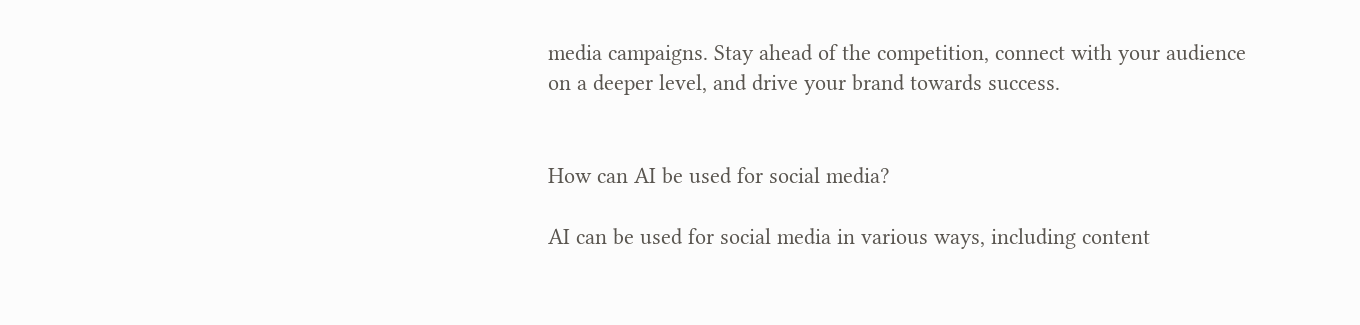media campaigns. Stay ahead of the competition, connect with your audience on a deeper level, and drive your brand towards success.


How can AI be used for social media?

AI can be used for social media in various ways, including content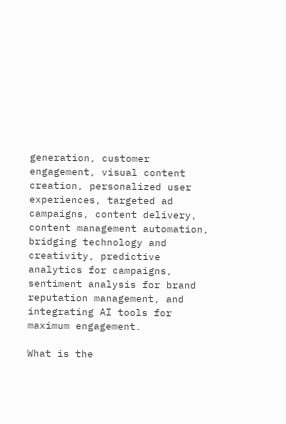generation, customer engagement, visual content creation, personalized user experiences, targeted ad campaigns, content delivery, content management automation, bridging technology and creativity, predictive analytics for campaigns, sentiment analysis for brand reputation management, and integrating AI tools for maximum engagement.

What is the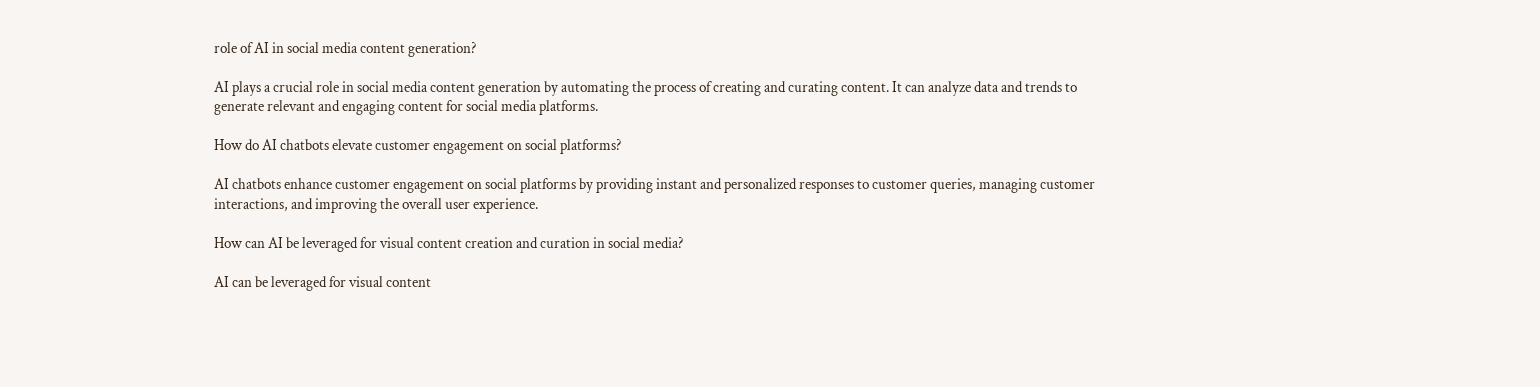role of AI in social media content generation?

AI plays a crucial role in social media content generation by automating the process of creating and curating content. It can analyze data and trends to generate relevant and engaging content for social media platforms.

How do AI chatbots elevate customer engagement on social platforms?

AI chatbots enhance customer engagement on social platforms by providing instant and personalized responses to customer queries, managing customer interactions, and improving the overall user experience.

How can AI be leveraged for visual content creation and curation in social media?

AI can be leveraged for visual content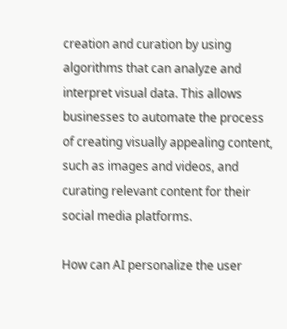creation and curation by using algorithms that can analyze and interpret visual data. This allows businesses to automate the process of creating visually appealing content, such as images and videos, and curating relevant content for their social media platforms.

How can AI personalize the user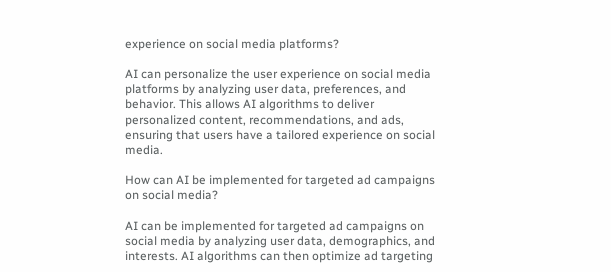experience on social media platforms?

AI can personalize the user experience on social media platforms by analyzing user data, preferences, and behavior. This allows AI algorithms to deliver personalized content, recommendations, and ads, ensuring that users have a tailored experience on social media.

How can AI be implemented for targeted ad campaigns on social media?

AI can be implemented for targeted ad campaigns on social media by analyzing user data, demographics, and interests. AI algorithms can then optimize ad targeting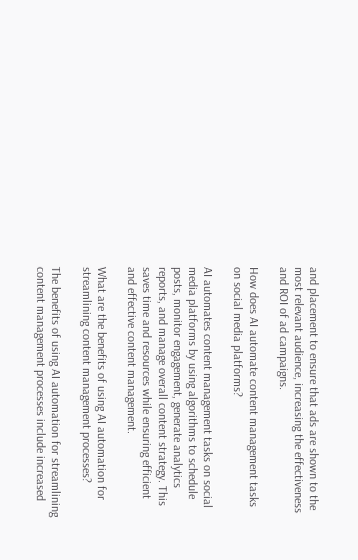and placement to ensure that ads are shown to the most relevant audience, increasing the effectiveness and ROI of ad campaigns.

How does AI automate content management tasks on social media platforms?

AI automates content management tasks on social media platforms by using algorithms to schedule posts, monitor engagement, generate analytics reports, and manage overall content strategy. This saves time and resources while ensuring efficient and effective content management.

What are the benefits of using AI automation for streamlining content management processes?

The benefits of using AI automation for streamlining content management processes include increased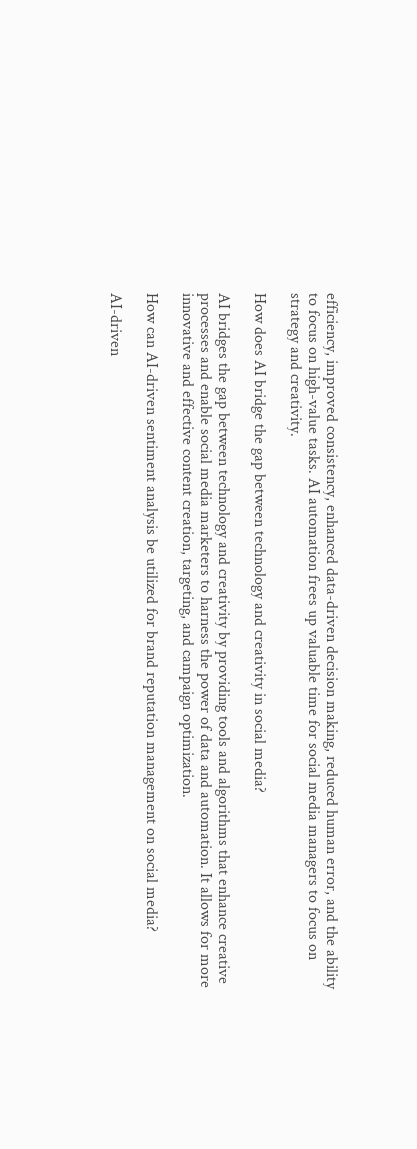efficiency, improved consistency, enhanced data-driven decision making, reduced human error, and the ability to focus on high-value tasks. AI automation frees up valuable time for social media managers to focus on strategy and creativity.

How does AI bridge the gap between technology and creativity in social media?

AI bridges the gap between technology and creativity by providing tools and algorithms that enhance creative processes and enable social media marketers to harness the power of data and automation. It allows for more innovative and effective content creation, targeting, and campaign optimization.

How can AI-driven sentiment analysis be utilized for brand reputation management on social media?

AI-driven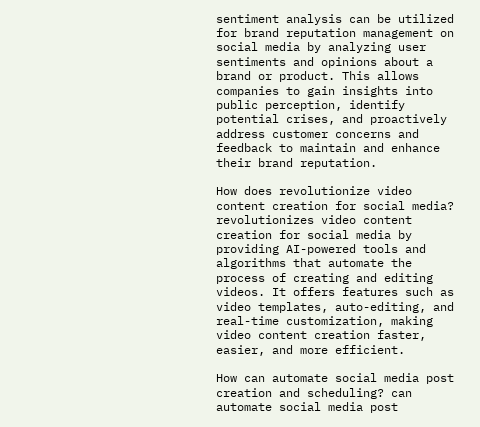sentiment analysis can be utilized for brand reputation management on social media by analyzing user sentiments and opinions about a brand or product. This allows companies to gain insights into public perception, identify potential crises, and proactively address customer concerns and feedback to maintain and enhance their brand reputation.

How does revolutionize video content creation for social media? revolutionizes video content creation for social media by providing AI-powered tools and algorithms that automate the process of creating and editing videos. It offers features such as video templates, auto-editing, and real-time customization, making video content creation faster, easier, and more efficient.

How can automate social media post creation and scheduling? can automate social media post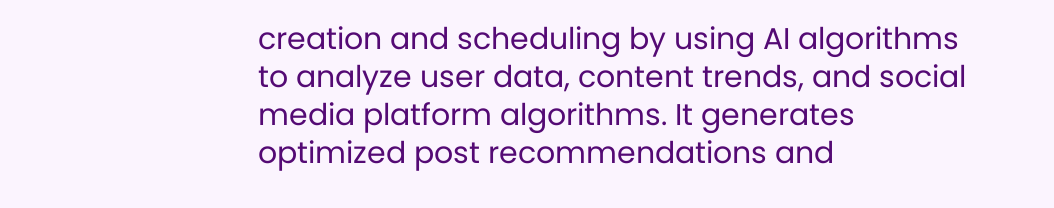creation and scheduling by using AI algorithms to analyze user data, content trends, and social media platform algorithms. It generates optimized post recommendations and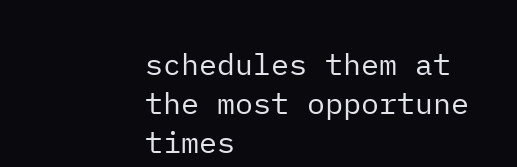schedules them at the most opportune times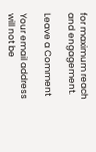for maximum reach and engagement.

Leave a Comment

Your email address will not be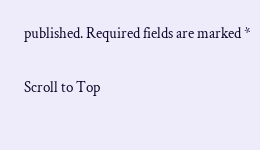published. Required fields are marked *

Scroll to Top